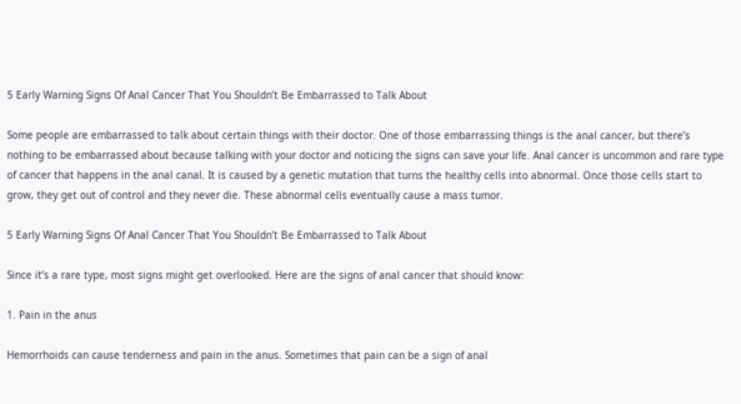5 Early Warning Signs Of Anal Cancer That You Shouldn’t Be Embarrassed to Talk About

Some people are embarrassed to talk about certain things with their doctor. One of those embarrassing things is the anal cancer, but there’s nothing to be embarrassed about because talking with your doctor and noticing the signs can save your life. Anal cancer is uncommon and rare type of cancer that happens in the anal canal. It is caused by a genetic mutation that turns the healthy cells into abnormal. Once those cells start to grow, they get out of control and they never die. These abnormal cells eventually cause a mass tumor.

5 Early Warning Signs Of Anal Cancer That You Shouldn’t Be Embarrassed to Talk About

Since it’s a rare type, most signs might get overlooked. Here are the signs of anal cancer that should know:

1. Pain in the anus

Hemorrhoids can cause tenderness and pain in the anus. Sometimes that pain can be a sign of anal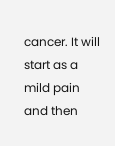cancer. It will start as a mild pain and then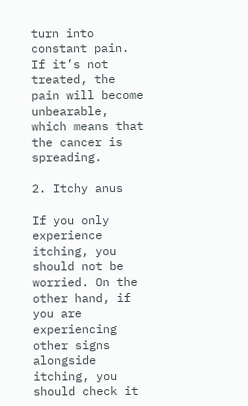turn into constant pain. If it’s not treated, the pain will become unbearable, which means that the cancer is spreading.

2. Itchy anus

If you only experience itching, you should not be worried. On the other hand, if you are experiencing other signs alongside itching, you should check it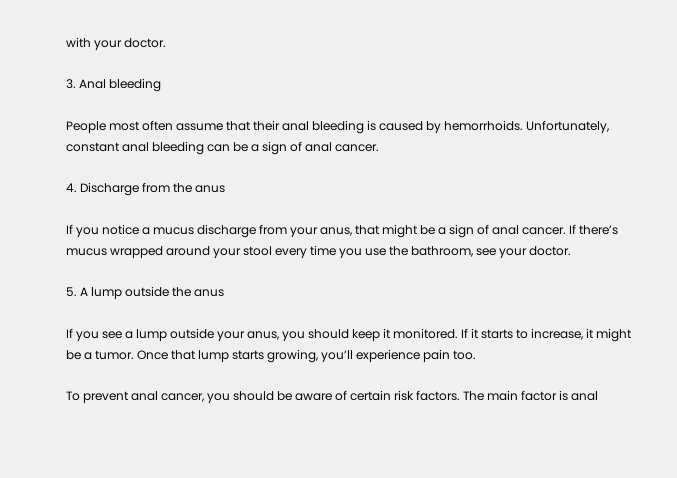with your doctor.

3. Anal bleeding

People most often assume that their anal bleeding is caused by hemorrhoids. Unfortunately, constant anal bleeding can be a sign of anal cancer.

4. Discharge from the anus

If you notice a mucus discharge from your anus, that might be a sign of anal cancer. If there’s mucus wrapped around your stool every time you use the bathroom, see your doctor.

5. A lump outside the anus

If you see a lump outside your anus, you should keep it monitored. If it starts to increase, it might be a tumor. Once that lump starts growing, you’ll experience pain too.

To prevent anal cancer, you should be aware of certain risk factors. The main factor is anal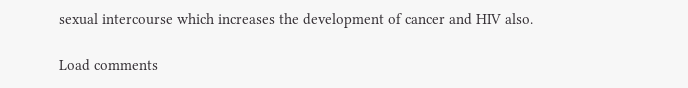sexual intercourse which increases the development of cancer and HIV also.

Load comments